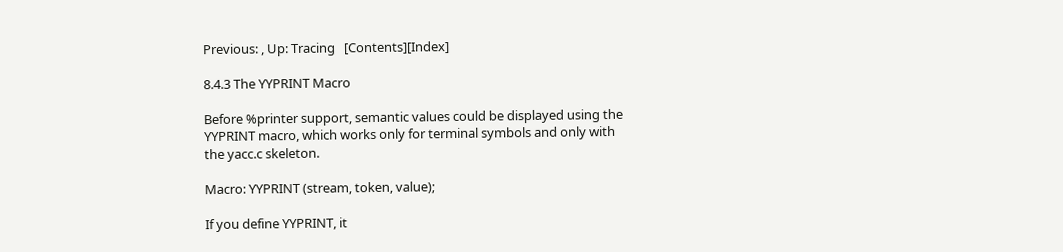Previous: , Up: Tracing   [Contents][Index]

8.4.3 The YYPRINT Macro

Before %printer support, semantic values could be displayed using the YYPRINT macro, which works only for terminal symbols and only with the yacc.c skeleton.

Macro: YYPRINT (stream, token, value);

If you define YYPRINT, it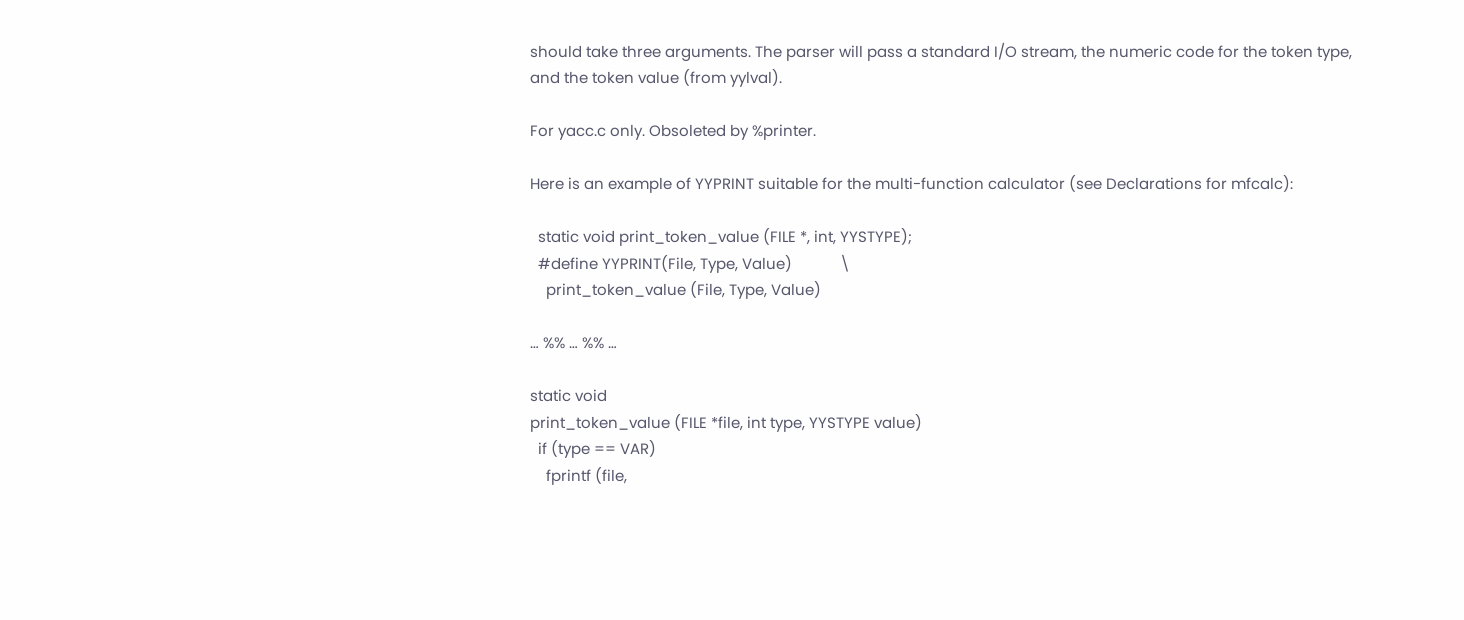should take three arguments. The parser will pass a standard I/O stream, the numeric code for the token type, and the token value (from yylval).

For yacc.c only. Obsoleted by %printer.

Here is an example of YYPRINT suitable for the multi-function calculator (see Declarations for mfcalc):

  static void print_token_value (FILE *, int, YYSTYPE);
  #define YYPRINT(File, Type, Value)            \
    print_token_value (File, Type, Value)

… %% … %% …

static void
print_token_value (FILE *file, int type, YYSTYPE value)
  if (type == VAR)
    fprintf (file,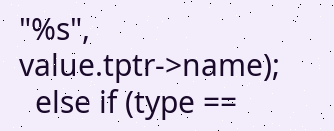"%s", value.tptr->name);
  else if (type ==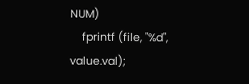NUM)
    fprintf (file, "%d", value.val);